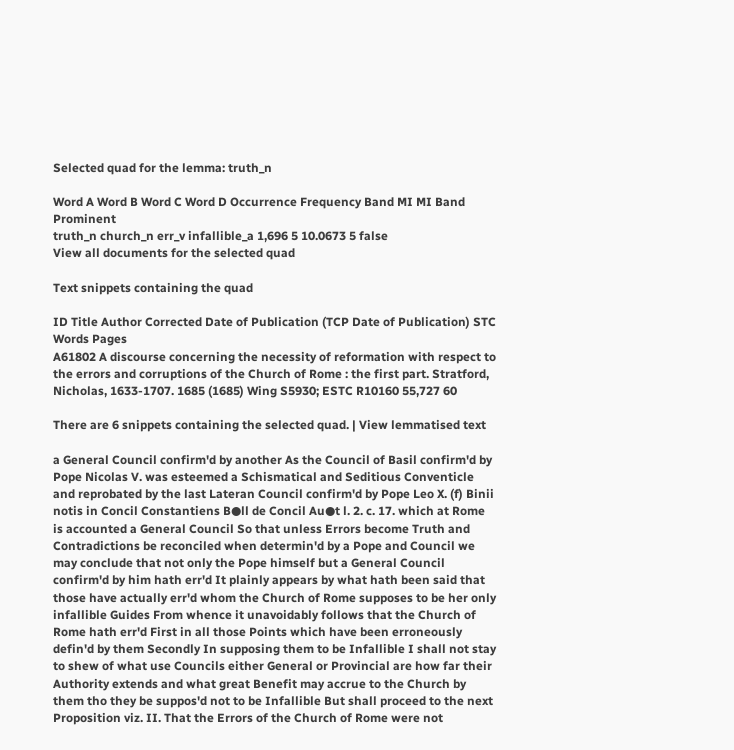Selected quad for the lemma: truth_n

Word A Word B Word C Word D Occurrence Frequency Band MI MI Band Prominent
truth_n church_n err_v infallible_a 1,696 5 10.0673 5 false
View all documents for the selected quad

Text snippets containing the quad

ID Title Author Corrected Date of Publication (TCP Date of Publication) STC Words Pages
A61802 A discourse concerning the necessity of reformation with respect to the errors and corruptions of the Church of Rome : the first part. Stratford, Nicholas, 1633-1707. 1685 (1685) Wing S5930; ESTC R10160 55,727 60

There are 6 snippets containing the selected quad. | View lemmatised text

a General Council confirm'd by another As the Council of Basil confirm'd by Pope Nicolas V. was esteemed a Schismatical and Seditious Conventicle and reprobated by the last Lateran Council confirm'd by Pope Leo X. (f) Binii notis in Concil Constantiens B●ll de Concil Au●t l. 2. c. 17. which at Rome is accounted a General Council So that unless Errors become Truth and Contradictions be reconciled when determin'd by a Pope and Council we may conclude that not only the Pope himself but a General Council confirm'd by him hath err'd It plainly appears by what hath been said that those have actually err'd whom the Church of Rome supposes to be her only infallible Guides From whence it unavoidably follows that the Church of Rome hath err'd First in all those Points which have been erroneously defin'd by them Secondly In supposing them to be Infallible I shall not stay to shew of what use Councils either General or Provincial are how far their Authority extends and what great Benefit may accrue to the Church by them tho they be suppos'd not to be Infallible But shall proceed to the next Proposition viz. II. That the Errors of the Church of Rome were not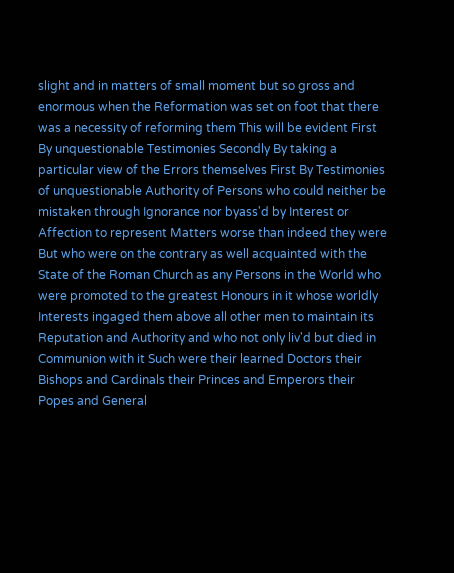slight and in matters of small moment but so gross and enormous when the Reformation was set on foot that there was a necessity of reforming them This will be evident First By unquestionable Testimonies Secondly By taking a particular view of the Errors themselves First By Testimonies of unquestionable Authority of Persons who could neither be mistaken through Ignorance nor byass'd by Interest or Affection to represent Matters worse than indeed they were But who were on the contrary as well acquainted with the State of the Roman Church as any Persons in the World who were promoted to the greatest Honours in it whose worldly Interests ingaged them above all other men to maintain its Reputation and Authority and who not only liv'd but died in Communion with it Such were their learned Doctors their Bishops and Cardinals their Princes and Emperors their Popes and General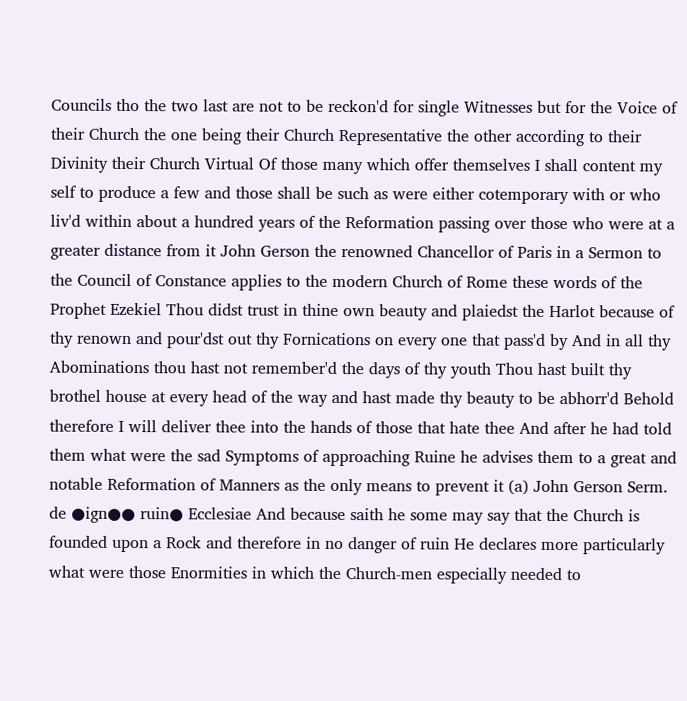Councils tho the two last are not to be reckon'd for single Witnesses but for the Voice of their Church the one being their Church Representative the other according to their Divinity their Church Virtual Of those many which offer themselves I shall content my self to produce a few and those shall be such as were either cotemporary with or who liv'd within about a hundred years of the Reformation passing over those who were at a greater distance from it John Gerson the renowned Chancellor of Paris in a Sermon to the Council of Constance applies to the modern Church of Rome these words of the Prophet Ezekiel Thou didst trust in thine own beauty and plaiedst the Harlot because of thy renown and pour'dst out thy Fornications on every one that pass'd by And in all thy Abominations thou hast not remember'd the days of thy youth Thou hast built thy brothel house at every head of the way and hast made thy beauty to be abhorr'd Behold therefore I will deliver thee into the hands of those that hate thee And after he had told them what were the sad Symptoms of approaching Ruine he advises them to a great and notable Reformation of Manners as the only means to prevent it (a) John Gerson Serm. de ●ign●● ruin● Ecclesiae And because saith he some may say that the Church is founded upon a Rock and therefore in no danger of ruin He declares more particularly what were those Enormities in which the Church-men especially needed to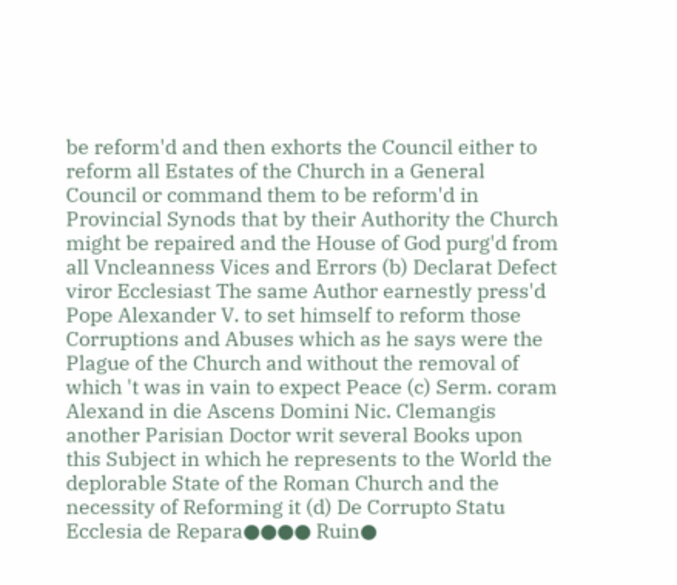be reform'd and then exhorts the Council either to reform all Estates of the Church in a General Council or command them to be reform'd in Provincial Synods that by their Authority the Church might be repaired and the House of God purg'd from all Vncleanness Vices and Errors (b) Declarat Defect viror Ecclesiast The same Author earnestly press'd Pope Alexander V. to set himself to reform those Corruptions and Abuses which as he says were the Plague of the Church and without the removal of which 't was in vain to expect Peace (c) Serm. coram Alexand in die Ascens Domini Nic. Clemangis another Parisian Doctor writ several Books upon this Subject in which he represents to the World the deplorable State of the Roman Church and the necessity of Reforming it (d) De Corrupto Statu Ecclesia de Repara●●●● Ruin●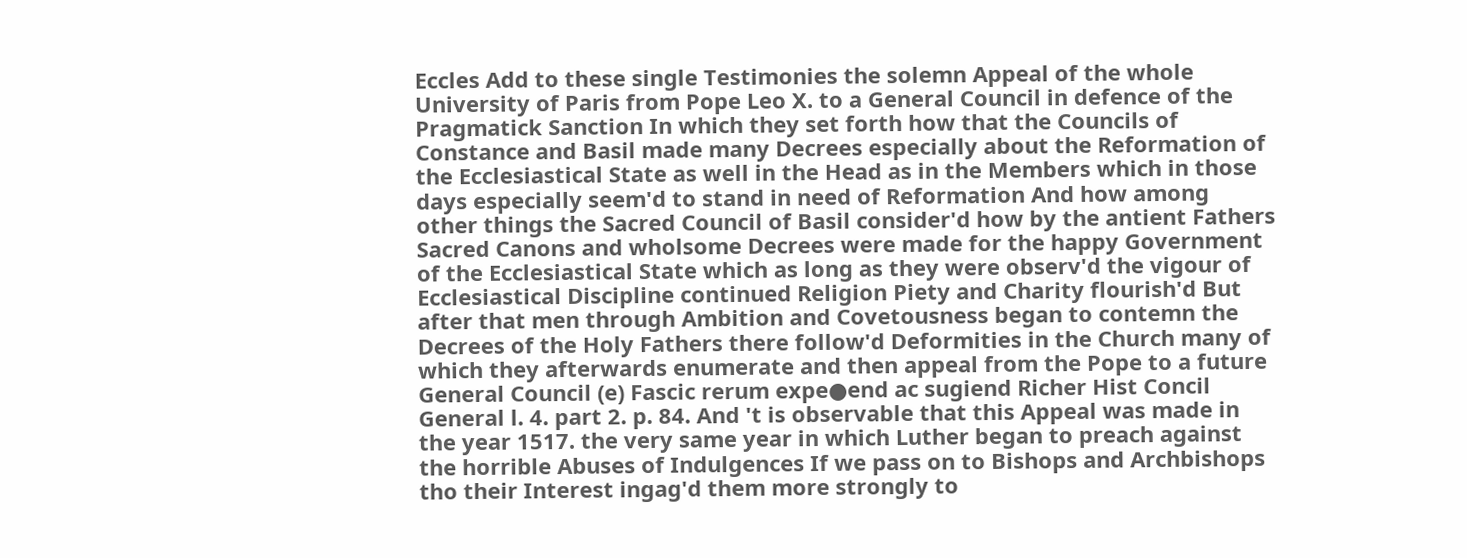Eccles Add to these single Testimonies the solemn Appeal of the whole University of Paris from Pope Leo X. to a General Council in defence of the Pragmatick Sanction In which they set forth how that the Councils of Constance and Basil made many Decrees especially about the Reformation of the Ecclesiastical State as well in the Head as in the Members which in those days especially seem'd to stand in need of Reformation And how among other things the Sacred Council of Basil consider'd how by the antient Fathers Sacred Canons and wholsome Decrees were made for the happy Government of the Ecclesiastical State which as long as they were observ'd the vigour of Ecclesiastical Discipline continued Religion Piety and Charity flourish'd But after that men through Ambition and Covetousness began to contemn the Decrees of the Holy Fathers there follow'd Deformities in the Church many of which they afterwards enumerate and then appeal from the Pope to a future General Council (e) Fascic rerum expe●end ac sugiend Richer Hist Concil General l. 4. part 2. p. 84. And 't is observable that this Appeal was made in the year 1517. the very same year in which Luther began to preach against the horrible Abuses of Indulgences If we pass on to Bishops and Archbishops tho their Interest ingag'd them more strongly to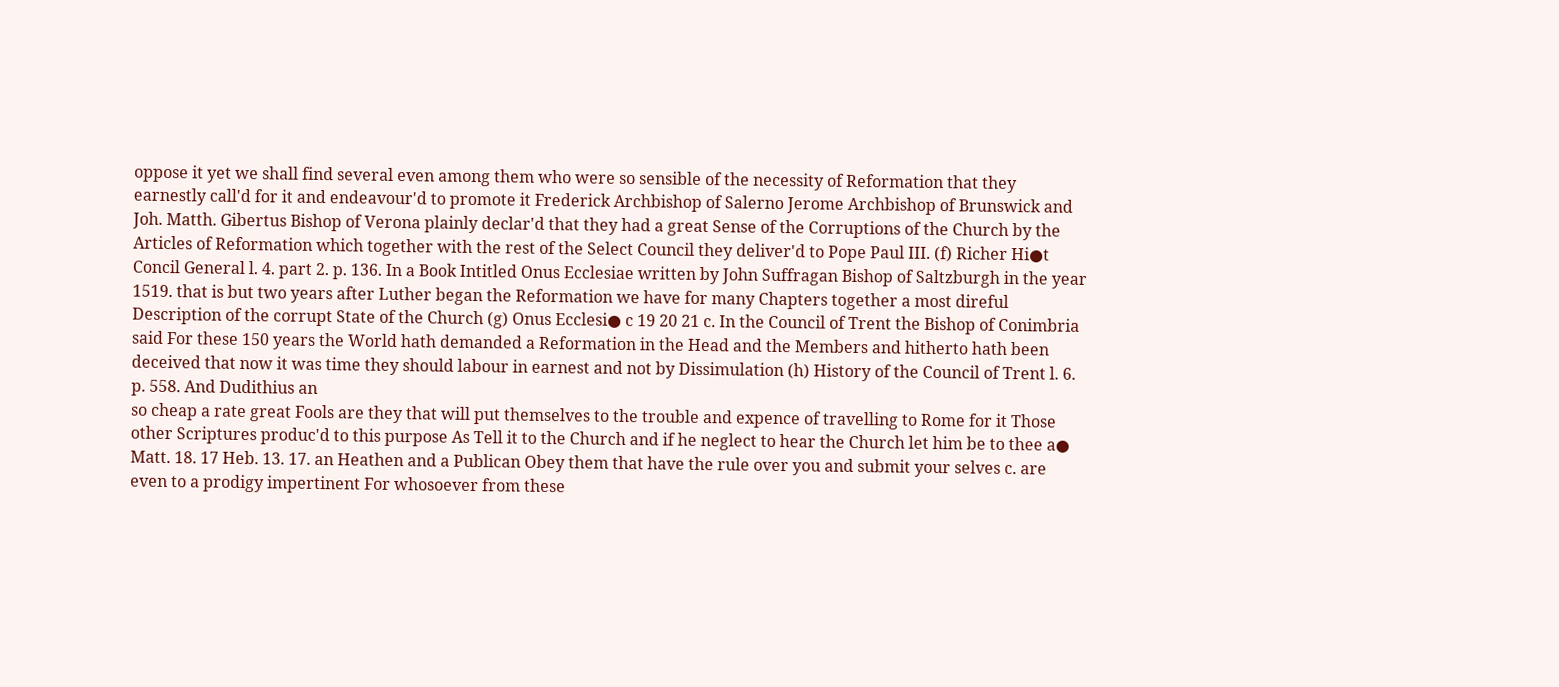oppose it yet we shall find several even among them who were so sensible of the necessity of Reformation that they earnestly call'd for it and endeavour'd to promote it Frederick Archbishop of Salerno Jerome Archbishop of Brunswick and Joh. Matth. Gibertus Bishop of Verona plainly declar'd that they had a great Sense of the Corruptions of the Church by the Articles of Reformation which together with the rest of the Select Council they deliver'd to Pope Paul III. (f) Richer Hi●t Concil General l. 4. part 2. p. 136. In a Book Intitled Onus Ecclesiae written by John Suffragan Bishop of Saltzburgh in the year 1519. that is but two years after Luther began the Reformation we have for many Chapters together a most direful Description of the corrupt State of the Church (g) Onus Ecclesi● c 19 20 21 c. In the Council of Trent the Bishop of Conimbria said For these 150 years the World hath demanded a Reformation in the Head and the Members and hitherto hath been deceived that now it was time they should labour in earnest and not by Dissimulation (h) History of the Council of Trent l. 6. p. 558. And Dudithius an
so cheap a rate great Fools are they that will put themselves to the trouble and expence of travelling to Rome for it Those other Scriptures produc'd to this purpose As Tell it to the Church and if he neglect to hear the Church let him be to thee a● Matt. 18. 17 Heb. 13. 17. an Heathen and a Publican Obey them that have the rule over you and submit your selves c. are even to a prodigy impertinent For whosoever from these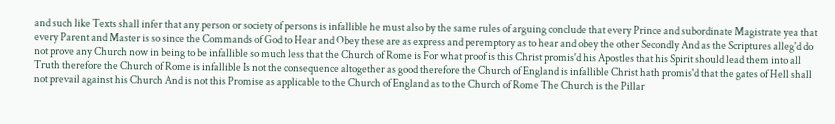and such like Texts shall infer that any person or society of persons is infallible he must also by the same rules of arguing conclude that every Prince and subordinate Magistrate yea that every Parent and Master is so since the Commands of God to Hear and Obey these are as express and peremptory as to hear and obey the other Secondly And as the Scriptures alleg'd do not prove any Church now in being to be infallible so much less that the Church of Rome is For what proof is this Christ promis'd his Apostles that his Spirit should lead them into all Truth therefore the Church of Rome is infallible Is not the consequence altogether as good therefore the Church of England is infallible Christ hath promis'd that the gates of Hell shall not prevail against his Church And is not this Promise as applicable to the Church of England as to the Church of Rome The Church is the Pillar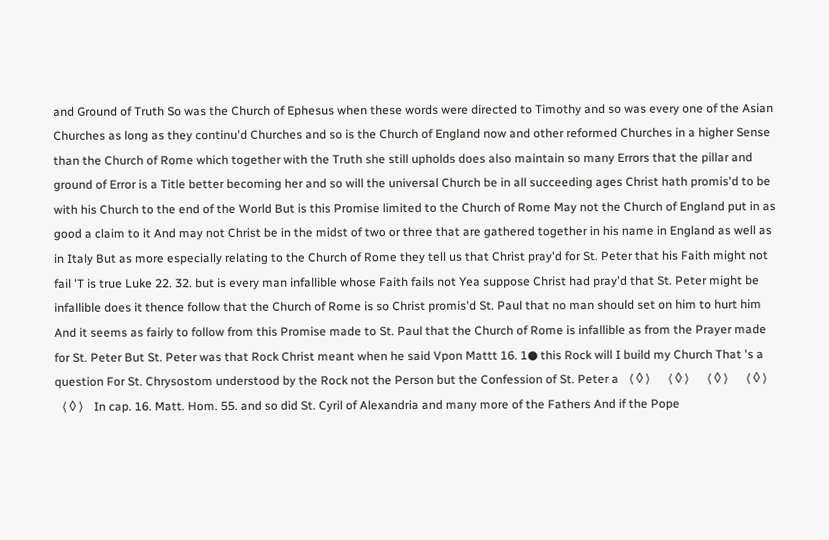and Ground of Truth So was the Church of Ephesus when these words were directed to Timothy and so was every one of the Asian Churches as long as they continu'd Churches and so is the Church of England now and other reformed Churches in a higher Sense than the Church of Rome which together with the Truth she still upholds does also maintain so many Errors that the pillar and ground of Error is a Title better becoming her and so will the universal Church be in all succeeding ages Christ hath promis'd to be with his Church to the end of the World But is this Promise limited to the Church of Rome May not the Church of England put in as good a claim to it And may not Christ be in the midst of two or three that are gathered together in his name in England as well as in Italy But as more especially relating to the Church of Rome they tell us that Christ pray'd for St. Peter that his Faith might not fail 'T is true Luke 22. 32. but is every man infallible whose Faith fails not Yea suppose Christ had pray'd that St. Peter might be infallible does it thence follow that the Church of Rome is so Christ promis'd St. Paul that no man should set on him to hurt him And it seems as fairly to follow from this Promise made to St. Paul that the Church of Rome is infallible as from the Prayer made for St. Peter But St. Peter was that Rock Christ meant when he said Vpon Mattt 16. 1● this Rock will I build my Church That 's a question For St. Chrysostom understood by the Rock not the Person but the Confession of St. Peter a 〈◊〉 〈◊〉 〈◊〉 〈◊〉 〈◊〉 In cap. 16. Matt. Hom. 55. and so did St. Cyril of Alexandria and many more of the Fathers And if the Pope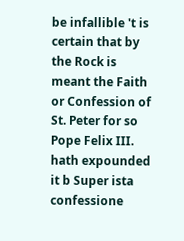be infallible 't is certain that by the Rock is meant the Faith or Confession of St. Peter for so Pope Felix III. hath expounded it b Super ista confessione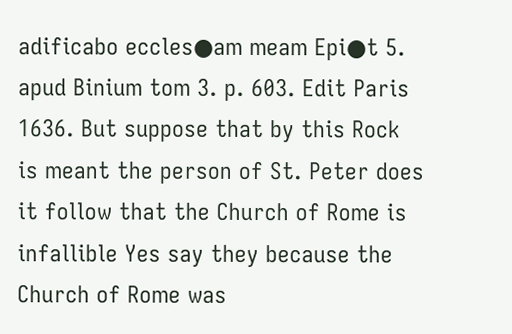adificabo eccles●am meam Epi●t 5. apud Binium tom 3. p. 603. Edit Paris 1636. But suppose that by this Rock is meant the person of St. Peter does it follow that the Church of Rome is infallible Yes say they because the Church of Rome was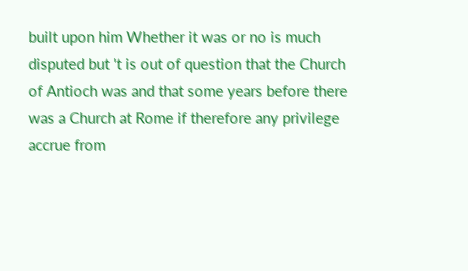built upon him Whether it was or no is much disputed but 't is out of question that the Church of Antioch was and that some years before there was a Church at Rome if therefore any privilege accrue from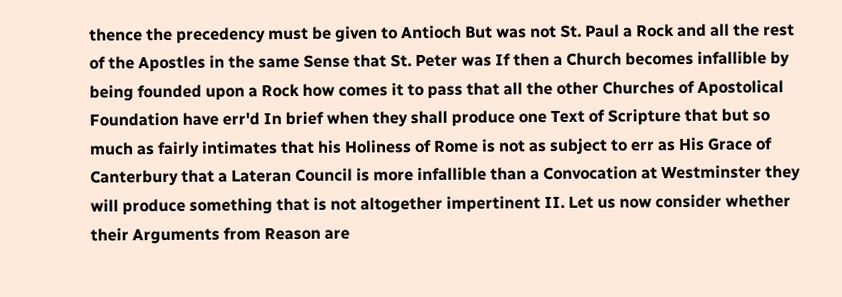thence the precedency must be given to Antioch But was not St. Paul a Rock and all the rest of the Apostles in the same Sense that St. Peter was If then a Church becomes infallible by being founded upon a Rock how comes it to pass that all the other Churches of Apostolical Foundation have err'd In brief when they shall produce one Text of Scripture that but so much as fairly intimates that his Holiness of Rome is not as subject to err as His Grace of Canterbury that a Lateran Council is more infallible than a Convocation at Westminster they will produce something that is not altogether impertinent II. Let us now consider whether their Arguments from Reason are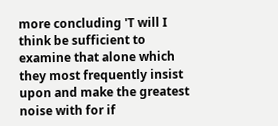more concluding 'T will I think be sufficient to examine that alone which they most frequently insist upon and make the greatest noise with for if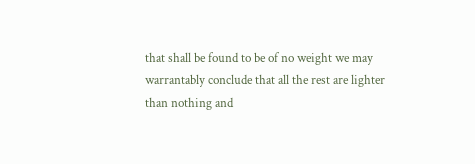that shall be found to be of no weight we may warrantably conclude that all the rest are lighter than nothing and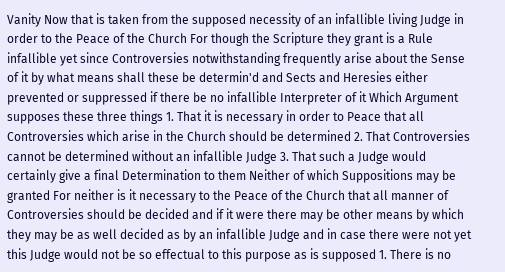Vanity Now that is taken from the supposed necessity of an infallible living Judge in order to the Peace of the Church For though the Scripture they grant is a Rule infallible yet since Controversies notwithstanding frequently arise about the Sense of it by what means shall these be determin'd and Sects and Heresies either prevented or suppressed if there be no infallible Interpreter of it Which Argument supposes these three things 1. That it is necessary in order to Peace that all Controversies which arise in the Church should be determined 2. That Controversies cannot be determined without an infallible Judge 3. That such a Judge would certainly give a final Determination to them Neither of which Suppositions may be granted For neither is it necessary to the Peace of the Church that all manner of Controversies should be decided and if it were there may be other means by which they may be as well decided as by an infallible Judge and in case there were not yet this Judge would not be so effectual to this purpose as is supposed 1. There is no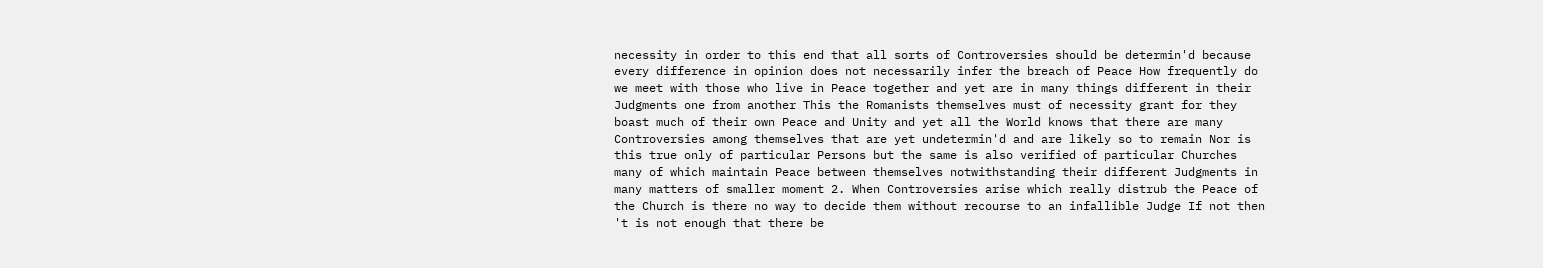necessity in order to this end that all sorts of Controversies should be determin'd because every difference in opinion does not necessarily infer the breach of Peace How frequently do we meet with those who live in Peace together and yet are in many things different in their Judgments one from another This the Romanists themselves must of necessity grant for they boast much of their own Peace and Unity and yet all the World knows that there are many Controversies among themselves that are yet undetermin'd and are likely so to remain Nor is this true only of particular Persons but the same is also verified of particular Churches many of which maintain Peace between themselves notwithstanding their different Judgments in many matters of smaller moment 2. When Controversies arise which really distrub the Peace of the Church is there no way to decide them without recourse to an infallible Judge If not then 't is not enough that there be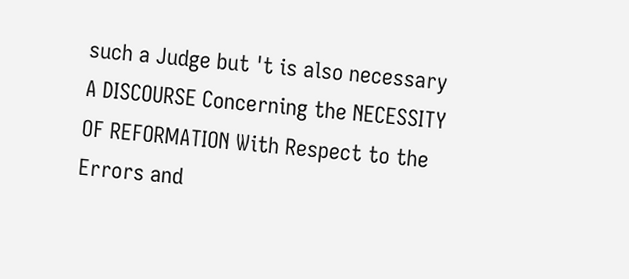such a Judge but 't is also necessary
A DISCOURSE Concerning the NECESSITY OF REFORMATION With Respect to the Errors and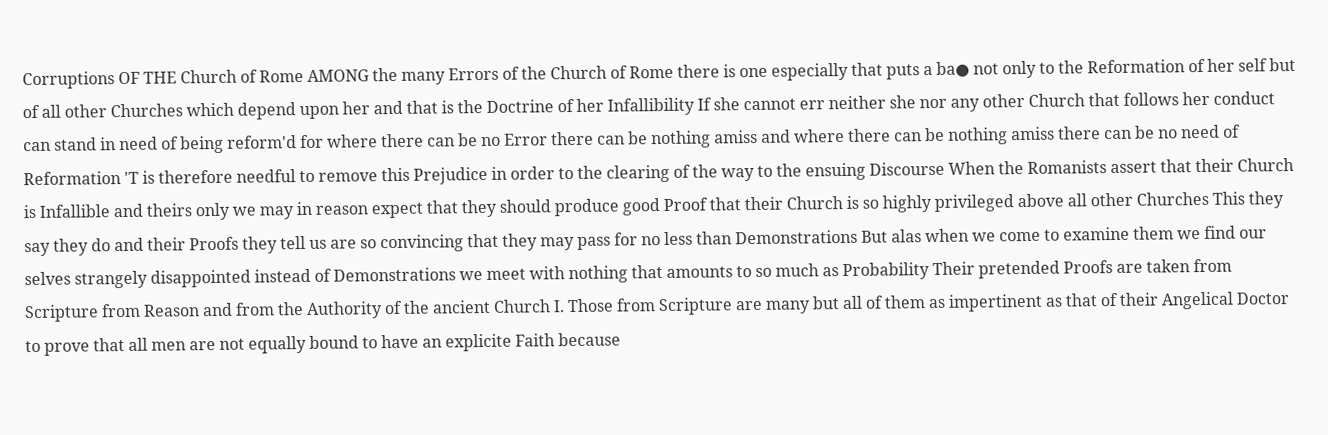Corruptions OF THE Church of Rome AMONG the many Errors of the Church of Rome there is one especially that puts a ba● not only to the Reformation of her self but of all other Churches which depend upon her and that is the Doctrine of her Infallibility If she cannot err neither she nor any other Church that follows her conduct can stand in need of being reform'd for where there can be no Error there can be nothing amiss and where there can be nothing amiss there can be no need of Reformation 'T is therefore needful to remove this Prejudice in order to the clearing of the way to the ensuing Discourse When the Romanists assert that their Church is Infallible and theirs only we may in reason expect that they should produce good Proof that their Church is so highly privileged above all other Churches This they say they do and their Proofs they tell us are so convincing that they may pass for no less than Demonstrations But alas when we come to examine them we find our selves strangely disappointed instead of Demonstrations we meet with nothing that amounts to so much as Probability Their pretended Proofs are taken from Scripture from Reason and from the Authority of the ancient Church I. Those from Scripture are many but all of them as impertinent as that of their Angelical Doctor to prove that all men are not equally bound to have an explicite Faith because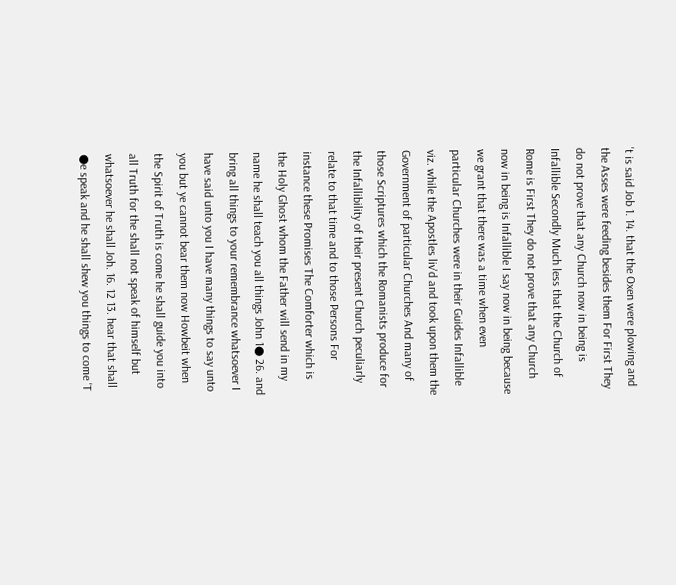't is said Job 1. 14. that the Oxen were plowing and the Asses were feeding besides them For First They do not prove that any Church now in being is Infallible Secondly Much less that the Church of Rome is First They do not prove that any Church now in being is Infallible I say now in being because we grant that there was a time when even particular Churches were in their Guides Infallible viz. while the Apostles liv'd and took upon them the Government of particular Churches And many of those Scriptures which the Romanists produce for the Infallibility of their present Church peculiarly relate to that time and to those Persons For instance these Promises The Comforter which is the Holy Ghost whom the Father will send in my name he shall teach you all things John 1● 26. and bring all things to your remembrance whatsoever I have said unto you I have many things to say unto you but ye cannot bear them now Howbeit when the Spirit of Truth is come he shall guide you into all Truth for the shall not speak of himself but whatsoever he shall Joh. 16. 12 13. hear that shall ●e speak and he shall shew you things to come 'T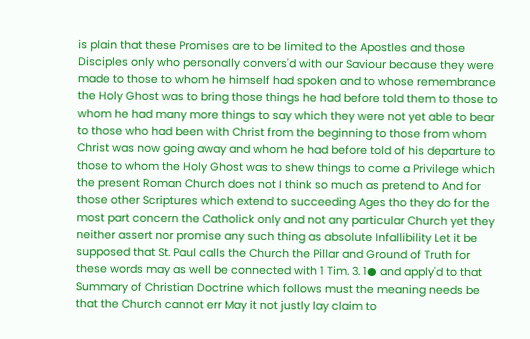is plain that these Promises are to be limited to the Apostles and those Disciples only who personally convers'd with our Saviour because they were made to those to whom he himself had spoken and to whose remembrance the Holy Ghost was to bring those things he had before told them to those to whom he had many more things to say which they were not yet able to bear to those who had been with Christ from the beginning to those from whom Christ was now going away and whom he had before told of his departure to those to whom the Holy Ghost was to shew things to come a Privilege which the present Roman Church does not I think so much as pretend to And for those other Scriptures which extend to succeeding Ages tho they do for the most part concern the Catholick only and not any particular Church yet they neither assert nor promise any such thing as absolute Infallibility Let it be supposed that St. Paul calls the Church the Pillar and Ground of Truth for these words may as well be connected with 1 Tim. 3. 1● and apply'd to that Summary of Christian Doctrine which follows must the meaning needs be that the Church cannot err May it not justly lay claim to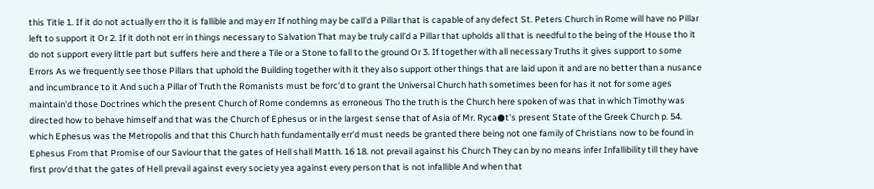this Title 1. If it do not actually err tho it is fallible and may err If nothing may be call'd a Pillar that is capable of any defect St. Peters Church in Rome will have no Pillar left to support it Or 2. If it doth not err in things necessary to Salvation That may be truly call'd a Pillar that upholds all that is needful to the being of the House tho it do not support every little part but suffers here and there a Tile or a Stone to fall to the ground Or 3. If together with all necessary Truths it gives support to some Errors As we frequently see those Pillars that uphold the Building together with it they also support other things that are laid upon it and are no better than a nusance and incumbrance to it And such a Pillar of Truth the Romanists must be forc'd to grant the Universal Church hath sometimes been for has it not for some ages maintain'd those Doctrines which the present Church of Rome condemns as erroneous Tho the truth is the Church here spoken of was that in which Timothy was directed how to behave himself and that was the Church of Ephesus or in the largest sense that of Asia of Mr. Ryca●t's present State of the Greek Church p. 54. which Ephesus was the Metropolis and that this Church hath fundamentally err'd must needs be granted there being not one family of Christians now to be found in Ephesus From that Promise of our Saviour that the gates of Hell shall Matth. 16 18. not prevail against his Church They can by no means infer Infallibility till they have first prov'd that the gates of Hell prevail against every society yea against every person that is not infallible And when that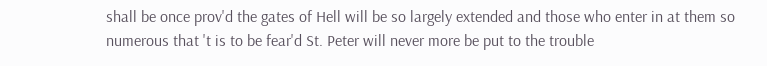shall be once prov'd the gates of Hell will be so largely extended and those who enter in at them so numerous that 't is to be fear'd St. Peter will never more be put to the trouble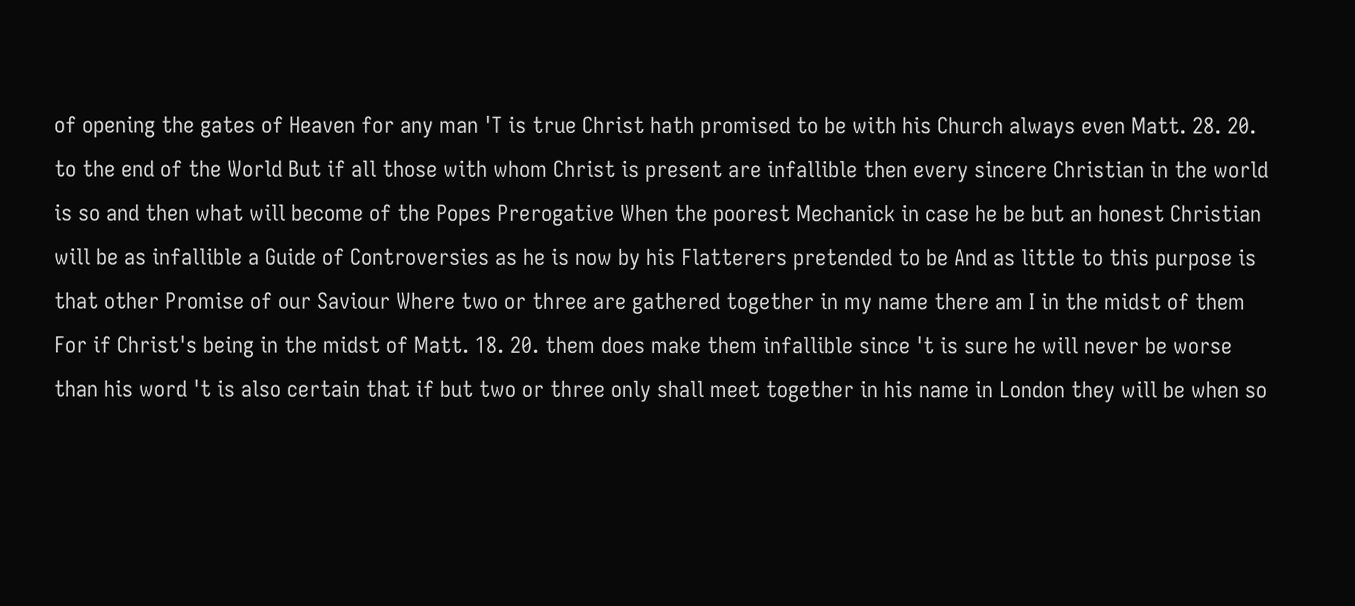of opening the gates of Heaven for any man 'T is true Christ hath promised to be with his Church always even Matt. 28. 20. to the end of the World But if all those with whom Christ is present are infallible then every sincere Christian in the world is so and then what will become of the Popes Prerogative When the poorest Mechanick in case he be but an honest Christian will be as infallible a Guide of Controversies as he is now by his Flatterers pretended to be And as little to this purpose is that other Promise of our Saviour Where two or three are gathered together in my name there am I in the midst of them For if Christ's being in the midst of Matt. 18. 20. them does make them infallible since 't is sure he will never be worse than his word 't is also certain that if but two or three only shall meet together in his name in London they will be when so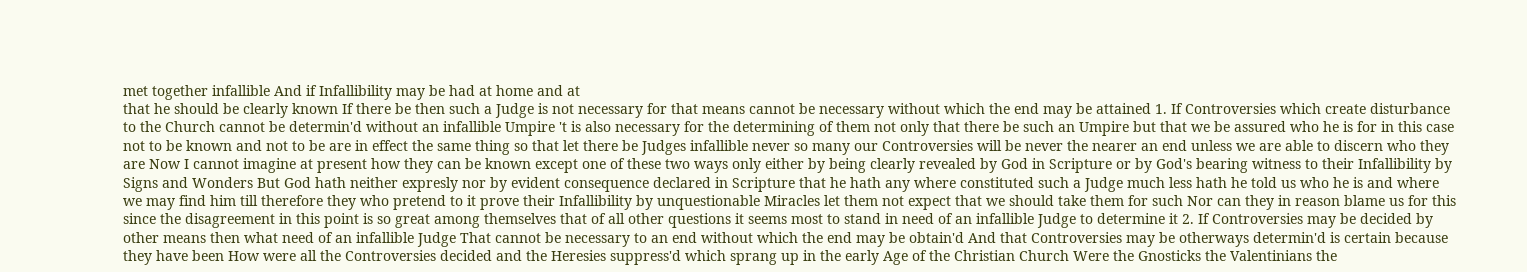met together infallible And if Infallibility may be had at home and at
that he should be clearly known If there be then such a Judge is not necessary for that means cannot be necessary without which the end may be attained 1. If Controversies which create disturbance to the Church cannot be determin'd without an infallible Umpire 't is also necessary for the determining of them not only that there be such an Umpire but that we be assured who he is for in this case not to be known and not to be are in effect the same thing so that let there be Judges infallible never so many our Controversies will be never the nearer an end unless we are able to discern who they are Now I cannot imagine at present how they can be known except one of these two ways only either by being clearly revealed by God in Scripture or by God's bearing witness to their Infallibility by Signs and Wonders But God hath neither expresly nor by evident consequence declared in Scripture that he hath any where constituted such a Judge much less hath he told us who he is and where we may find him till therefore they who pretend to it prove their Infallibility by unquestionable Miracles let them not expect that we should take them for such Nor can they in reason blame us for this since the disagreement in this point is so great among themselves that of all other questions it seems most to stand in need of an infallible Judge to determine it 2. If Controversies may be decided by other means then what need of an infallible Judge That cannot be necessary to an end without which the end may be obtain'd And that Controversies may be otherways determin'd is certain because they have been How were all the Controversies decided and the Heresies suppress'd which sprang up in the early Age of the Christian Church Were the Gnosticks the Valentinians the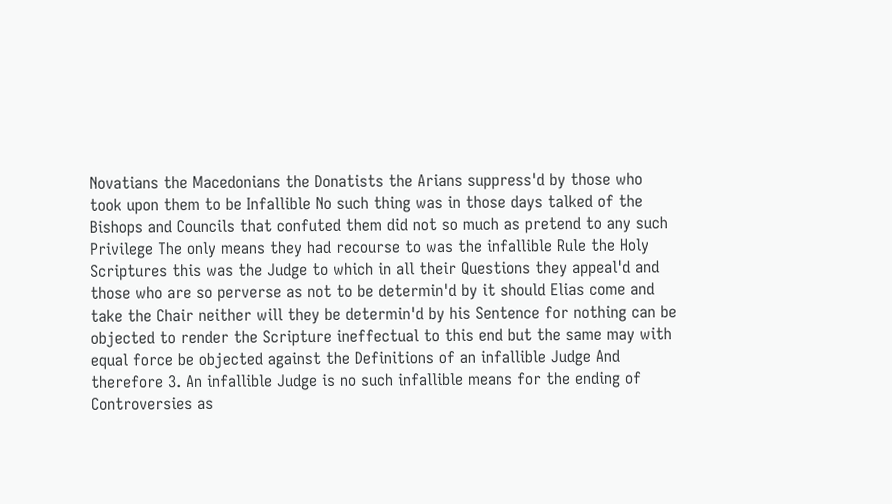Novatians the Macedonians the Donatists the Arians suppress'd by those who took upon them to be Infallible No such thing was in those days talked of the Bishops and Councils that confuted them did not so much as pretend to any such Privilege The only means they had recourse to was the infallible Rule the Holy Scriptures this was the Judge to which in all their Questions they appeal'd and those who are so perverse as not to be determin'd by it should Elias come and take the Chair neither will they be determin'd by his Sentence for nothing can be objected to render the Scripture ineffectual to this end but the same may with equal force be objected against the Definitions of an infallible Judge And therefore 3. An infallible Judge is no such infallible means for the ending of Controversies as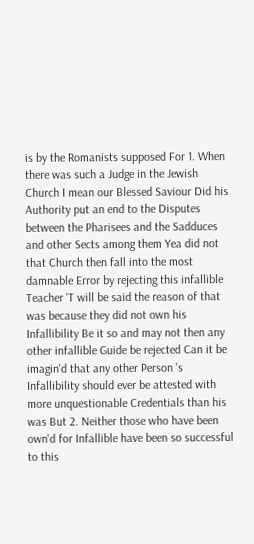is by the Romanists supposed For 1. When there was such a Judge in the Jewish Church I mean our Blessed Saviour Did his Authority put an end to the Disputes between the Pharisees and the Sadduces and other Sects among them Yea did not that Church then fall into the most damnable Error by rejecting this infallible Teacher 'T will be said the reason of that was because they did not own his Infallibility Be it so and may not then any other infallible Guide be rejected Can it be imagin'd that any other Person 's Infallibility should ever be attested with more unquestionable Credentials than his was But 2. Neither those who have been own'd for Infallible have been so successful to this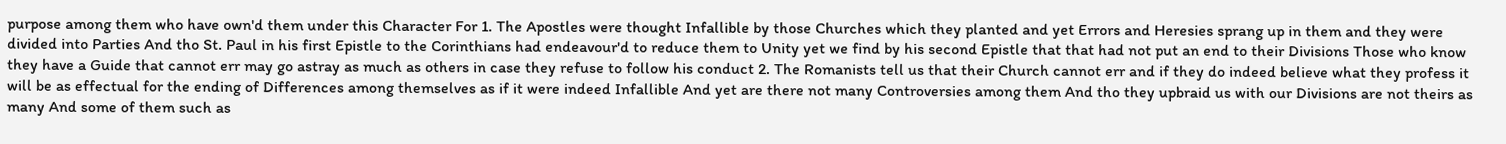purpose among them who have own'd them under this Character For 1. The Apostles were thought Infallible by those Churches which they planted and yet Errors and Heresies sprang up in them and they were divided into Parties And tho St. Paul in his first Epistle to the Corinthians had endeavour'd to reduce them to Unity yet we find by his second Epistle that that had not put an end to their Divisions Those who know they have a Guide that cannot err may go astray as much as others in case they refuse to follow his conduct 2. The Romanists tell us that their Church cannot err and if they do indeed believe what they profess it will be as effectual for the ending of Differences among themselves as if it were indeed Infallible And yet are there not many Controversies among them And tho they upbraid us with our Divisions are not theirs as many And some of them such as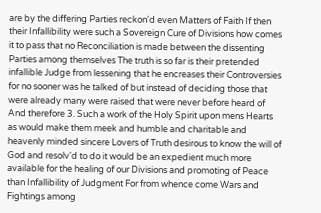are by the differing Parties reckon'd even Matters of Faith If then their Infallibility were such a Sovereign Cure of Divisions how comes it to pass that no Reconciliation is made between the dissenting Parties among themselves The truth is so far is their pretended infallible Judge from lessening that he encreases their Controversies for no sooner was he talked of but instead of deciding those that were already many were raised that were never before heard of And therefore 3. Such a work of the Holy Spirit upon mens Hearts as would make them meek and humble and charitable and heavenly minded sincere Lovers of Truth desirous to know the will of God and resolv'd to do it would be an expedient much more available for the healing of our Divisions and promoting of Peace than Infallibility of Judgment For from whence come Wars and Fightings among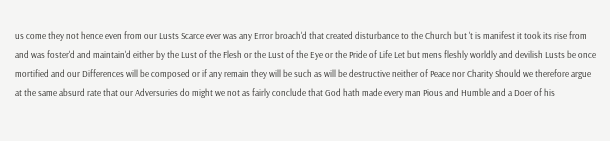us come they not hence even from our Lusts Scarce ever was any Error broach'd that created disturbance to the Church but 't is manifest it took its rise from and was foster'd and maintain'd either by the Lust of the Flesh or the Lust of the Eye or the Pride of Life Let but mens fleshly worldly and devilish Lusts be once mortified and our Differences will be composed or if any remain they will be such as will be destructive neither of Peace nor Charity Should we therefore argue at the same absurd rate that our Adversuries do might we not as fairly conclude that God hath made every man Pious and Humble and a Doer of his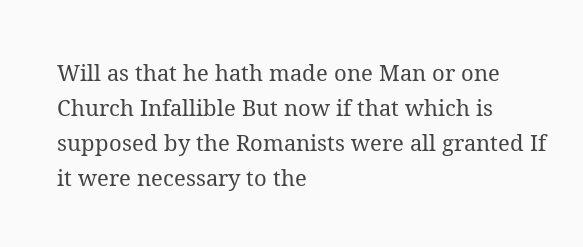Will as that he hath made one Man or one Church Infallible But now if that which is supposed by the Romanists were all granted If it were necessary to the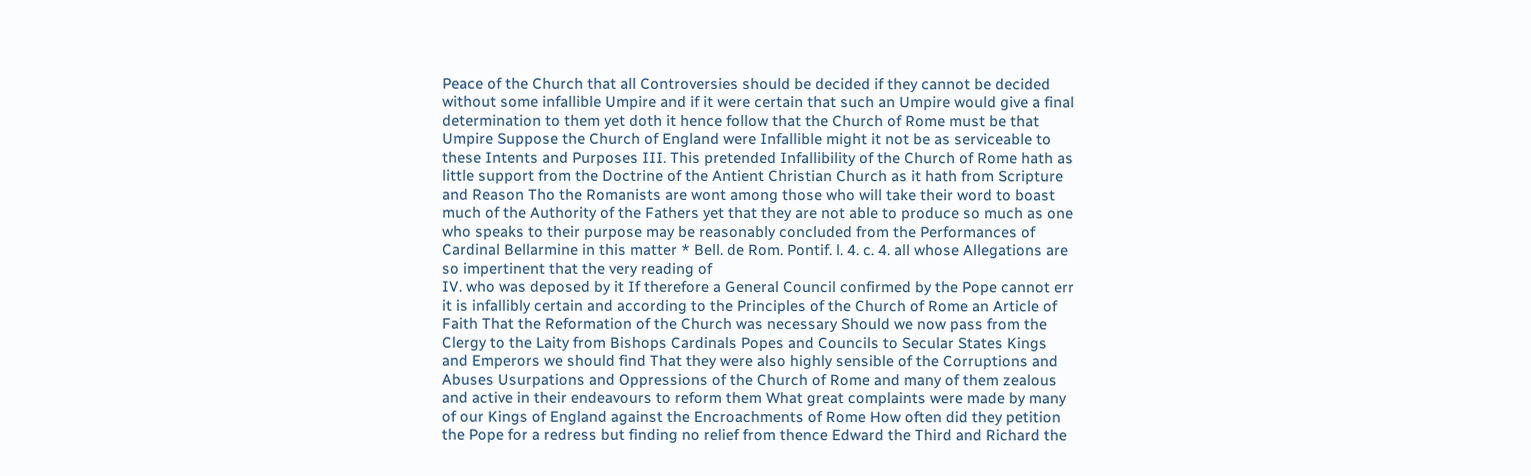Peace of the Church that all Controversies should be decided if they cannot be decided without some infallible Umpire and if it were certain that such an Umpire would give a final determination to them yet doth it hence follow that the Church of Rome must be that Umpire Suppose the Church of England were Infallible might it not be as serviceable to these Intents and Purposes III. This pretended Infallibility of the Church of Rome hath as little support from the Doctrine of the Antient Christian Church as it hath from Scripture and Reason Tho the Romanists are wont among those who will take their word to boast much of the Authority of the Fathers yet that they are not able to produce so much as one who speaks to their purpose may be reasonably concluded from the Performances of Cardinal Bellarmine in this matter * Bell. de Rom. Pontif. l. 4. c. 4. all whose Allegations are so impertinent that the very reading of
IV. who was deposed by it If therefore a General Council confirmed by the Pope cannot err it is infallibly certain and according to the Principles of the Church of Rome an Article of Faith That the Reformation of the Church was necessary Should we now pass from the Clergy to the Laity from Bishops Cardinals Popes and Councils to Secular States Kings and Emperors we should find That they were also highly sensible of the Corruptions and Abuses Usurpations and Oppressions of the Church of Rome and many of them zealous and active in their endeavours to reform them What great complaints were made by many of our Kings of England against the Encroachments of Rome How often did they petition the Pope for a redress but finding no relief from thence Edward the Third and Richard the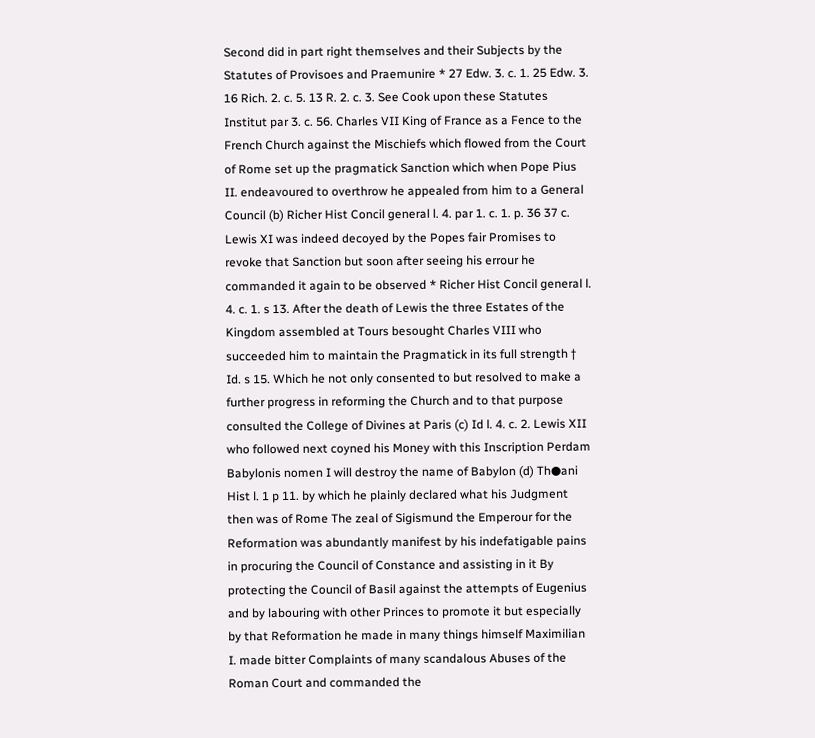Second did in part right themselves and their Subjects by the Statutes of Provisoes and Praemunire * 27 Edw. 3. c. 1. 25 Edw. 3. 16 Rich. 2. c. 5. 13 R. 2. c. 3. See Cook upon these Statutes Institut par 3. c. 56. Charles VII King of France as a Fence to the French Church against the Mischiefs which flowed from the Court of Rome set up the pragmatick Sanction which when Pope Pius II. endeavoured to overthrow he appealed from him to a General Council (b) Richer Hist Concil general l. 4. par 1. c. 1. p. 36 37 c. Lewis XI was indeed decoyed by the Popes fair Promises to revoke that Sanction but soon after seeing his errour he commanded it again to be observed * Richer Hist Concil general l. 4. c. 1. s 13. After the death of Lewis the three Estates of the Kingdom assembled at Tours besought Charles VIII who succeeded him to maintain the Pragmatick in its full strength † Id. s 15. Which he not only consented to but resolved to make a further progress in reforming the Church and to that purpose consulted the College of Divines at Paris (c) Id l. 4. c. 2. Lewis XII who followed next coyned his Money with this Inscription Perdam Babylonis nomen I will destroy the name of Babylon (d) Th●ani Hist l. 1 p 11. by which he plainly declared what his Judgment then was of Rome The zeal of Sigismund the Emperour for the Reformation was abundantly manifest by his indefatigable pains in procuring the Council of Constance and assisting in it By protecting the Council of Basil against the attempts of Eugenius and by labouring with other Princes to promote it but especially by that Reformation he made in many things himself Maximilian I. made bitter Complaints of many scandalous Abuses of the Roman Court and commanded the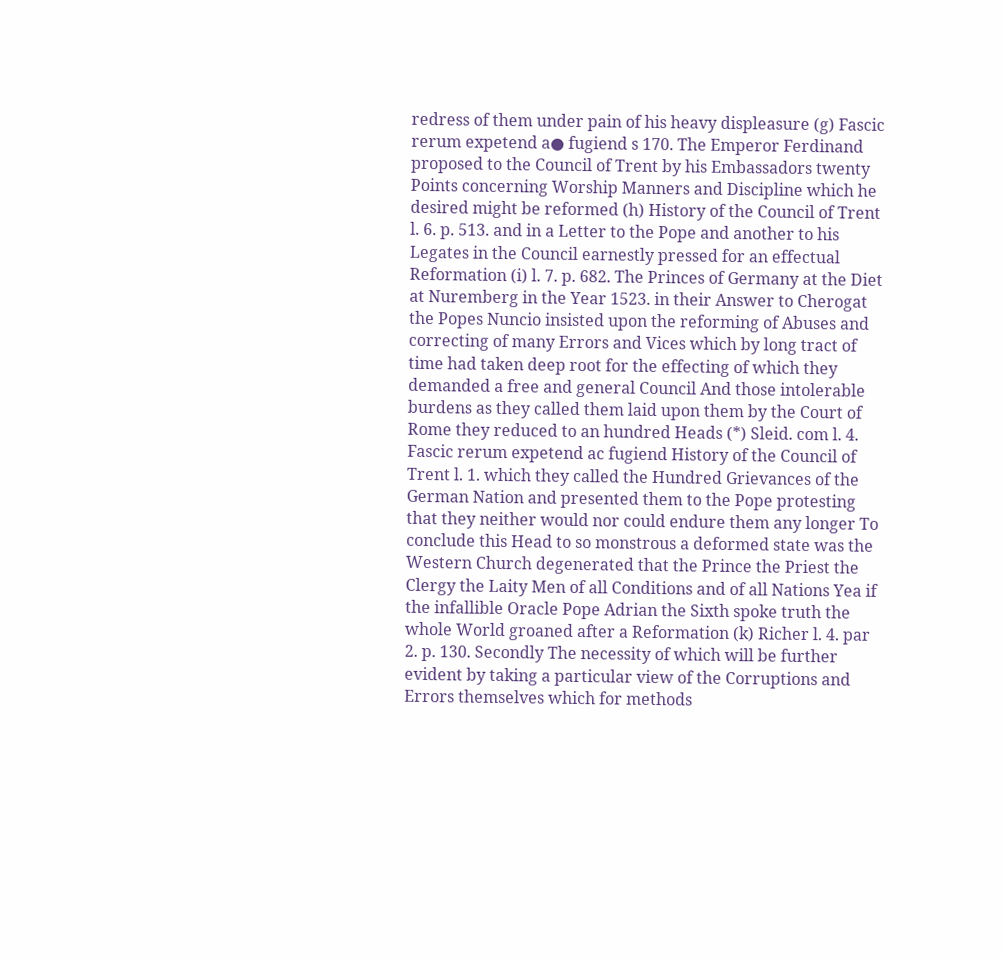redress of them under pain of his heavy displeasure (g) Fascic rerum expetend a● fugiend s 170. The Emperor Ferdinand proposed to the Council of Trent by his Embassadors twenty Points concerning Worship Manners and Discipline which he desired might be reformed (h) History of the Council of Trent l. 6. p. 513. and in a Letter to the Pope and another to his Legates in the Council earnestly pressed for an effectual Reformation (i) l. 7. p. 682. The Princes of Germany at the Diet at Nuremberg in the Year 1523. in their Answer to Cherogat the Popes Nuncio insisted upon the reforming of Abuses and correcting of many Errors and Vices which by long tract of time had taken deep root for the effecting of which they demanded a free and general Council And those intolerable burdens as they called them laid upon them by the Court of Rome they reduced to an hundred Heads (*) Sleid. com l. 4. Fascic rerum expetend ac fugiend History of the Council of Trent l. 1. which they called the Hundred Grievances of the German Nation and presented them to the Pope protesting that they neither would nor could endure them any longer To conclude this Head to so monstrous a deformed state was the Western Church degenerated that the Prince the Priest the Clergy the Laity Men of all Conditions and of all Nations Yea if the infallible Oracle Pope Adrian the Sixth spoke truth the whole World groaned after a Reformation (k) Richer l. 4. par 2. p. 130. Secondly The necessity of which will be further evident by taking a particular view of the Corruptions and Errors themselves which for methods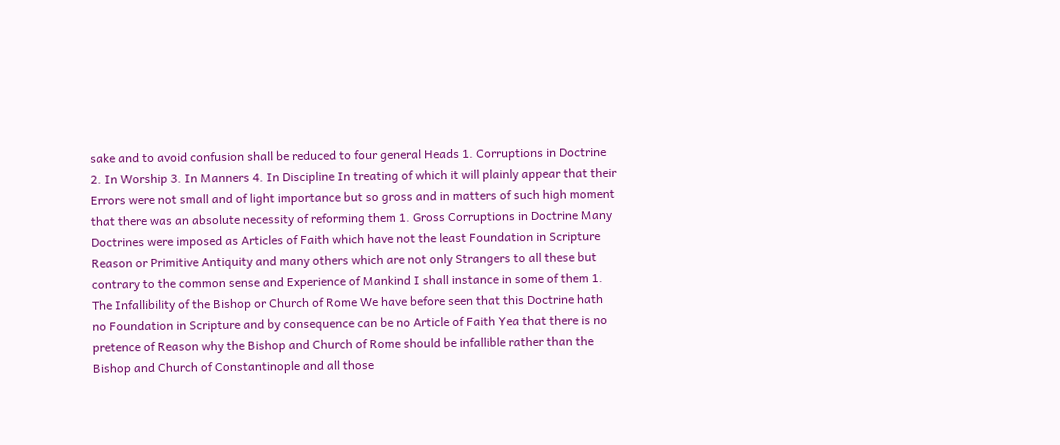sake and to avoid confusion shall be reduced to four general Heads 1. Corruptions in Doctrine 2. In Worship 3. In Manners 4. In Discipline In treating of which it will plainly appear that their Errors were not small and of light importance but so gross and in matters of such high moment that there was an absolute necessity of reforming them 1. Gross Corruptions in Doctrine Many Doctrines were imposed as Articles of Faith which have not the least Foundation in Scripture Reason or Primitive Antiquity and many others which are not only Strangers to all these but contrary to the common sense and Experience of Mankind I shall instance in some of them 1. The Infallibility of the Bishop or Church of Rome We have before seen that this Doctrine hath no Foundation in Scripture and by consequence can be no Article of Faith Yea that there is no pretence of Reason why the Bishop and Church of Rome should be infallible rather than the Bishop and Church of Constantinople and all those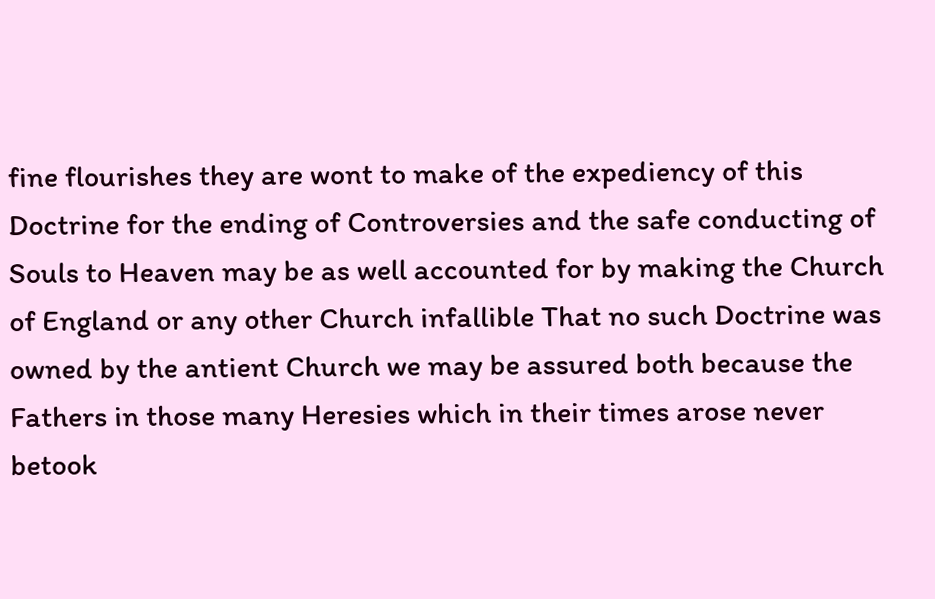fine flourishes they are wont to make of the expediency of this Doctrine for the ending of Controversies and the safe conducting of Souls to Heaven may be as well accounted for by making the Church of England or any other Church infallible That no such Doctrine was owned by the antient Church we may be assured both because the Fathers in those many Heresies which in their times arose never betook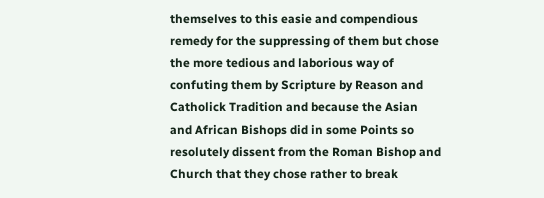themselves to this easie and compendious remedy for the suppressing of them but chose the more tedious and laborious way of confuting them by Scripture by Reason and Catholick Tradition and because the Asian and African Bishops did in some Points so resolutely dissent from the Roman Bishop and Church that they chose rather to break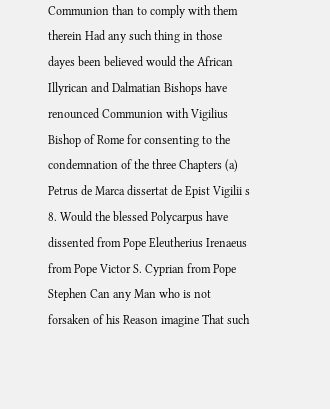Communion than to comply with them therein Had any such thing in those dayes been believed would the African Illyrican and Dalmatian Bishops have renounced Communion with Vigilius Bishop of Rome for consenting to the condemnation of the three Chapters (a) Petrus de Marca dissertat de Epist Vigilii s 8. Would the blessed Polycarpus have dissented from Pope Eleutherius Irenaeus from Pope Victor S. Cyprian from Pope Stephen Can any Man who is not forsaken of his Reason imagine That such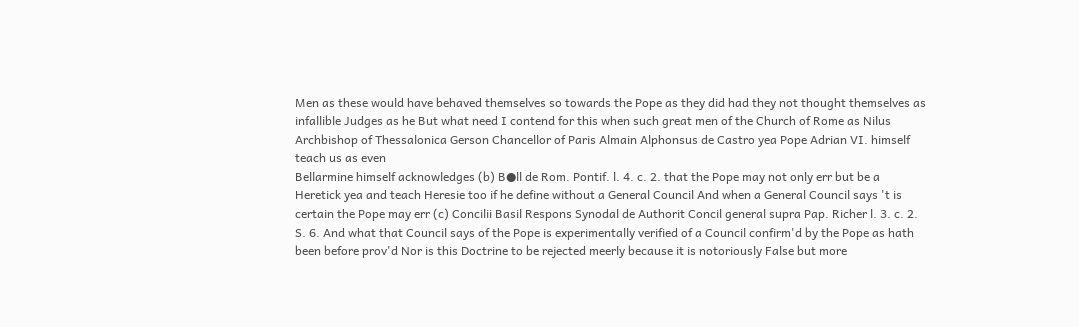Men as these would have behaved themselves so towards the Pope as they did had they not thought themselves as infallible Judges as he But what need I contend for this when such great men of the Church of Rome as Nilus Archbishop of Thessalonica Gerson Chancellor of Paris Almain Alphonsus de Castro yea Pope Adrian VI. himself teach us as even
Bellarmine himself acknowledges (b) B●ll de Rom. Pontif. l. 4. c. 2. that the Pope may not only err but be a Heretick yea and teach Heresie too if he define without a General Council And when a General Council says 't is certain the Pope may err (c) Concilii Basil Respons Synodal de Authorit Concil general supra Pap. Richer l. 3. c. 2. S. 6. And what that Council says of the Pope is experimentally verified of a Council confirm'd by the Pope as hath been before prov'd Nor is this Doctrine to be rejected meerly because it is notoriously False but more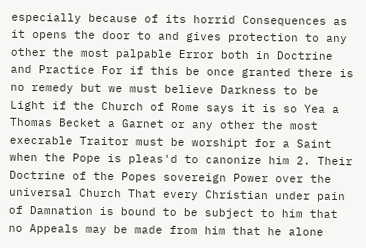especially because of its horrid Consequences as it opens the door to and gives protection to any other the most palpable Error both in Doctrine and Practice For if this be once granted there is no remedy but we must believe Darkness to be Light if the Church of Rome says it is so Yea a Thomas Becket a Garnet or any other the most execrable Traitor must be worshipt for a Saint when the Pope is pleas'd to canonize him 2. Their Doctrine of the Popes sovereign Power over the universal Church That every Christian under pain of Damnation is bound to be subject to him that no Appeals may be made from him that he alone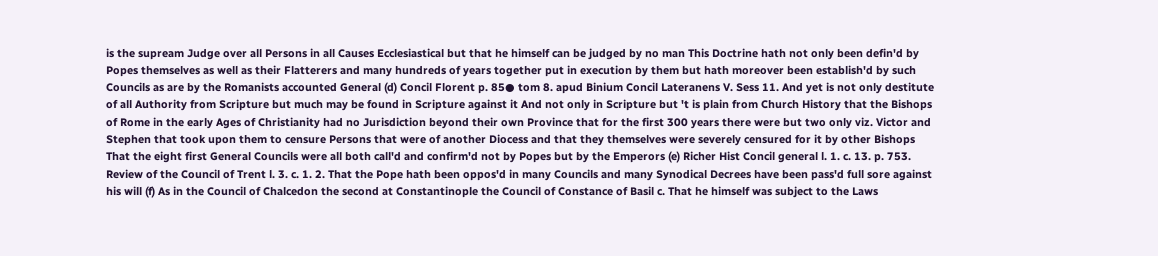is the supream Judge over all Persons in all Causes Ecclesiastical but that he himself can be judged by no man This Doctrine hath not only been defin'd by Popes themselves as well as their Flatterers and many hundreds of years together put in execution by them but hath moreover been establish'd by such Councils as are by the Romanists accounted General (d) Concil Florent p. 85● tom 8. apud Binium Concil Lateranens V. Sess 11. And yet is not only destitute of all Authority from Scripture but much may be found in Scripture against it And not only in Scripture but 't is plain from Church History that the Bishops of Rome in the early Ages of Christianity had no Jurisdiction beyond their own Province that for the first 300 years there were but two only viz. Victor and Stephen that took upon them to censure Persons that were of another Diocess and that they themselves were severely censured for it by other Bishops That the eight first General Councils were all both call'd and confirm'd not by Popes but by the Emperors (e) Richer Hist Concil general l. 1. c. 13. p. 753. Review of the Council of Trent l. 3. c. 1. 2. That the Pope hath been oppos'd in many Councils and many Synodical Decrees have been pass'd full sore against his will (f) As in the Council of Chalcedon the second at Constantinople the Council of Constance of Basil c. That he himself was subject to the Laws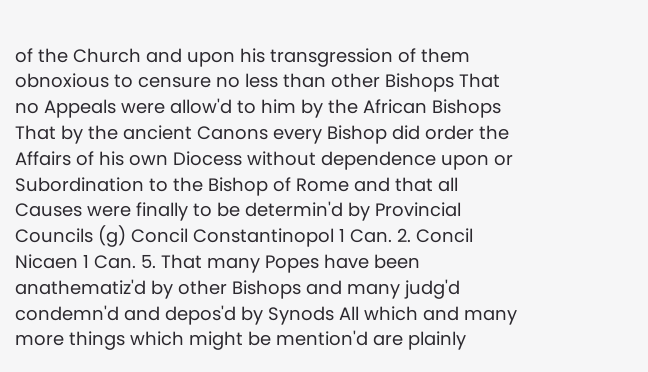of the Church and upon his transgression of them obnoxious to censure no less than other Bishops That no Appeals were allow'd to him by the African Bishops That by the ancient Canons every Bishop did order the Affairs of his own Diocess without dependence upon or Subordination to the Bishop of Rome and that all Causes were finally to be determin'd by Provincial Councils (g) Concil Constantinopol 1 Can. 2. Concil Nicaen 1 Can. 5. That many Popes have been anathematiz'd by other Bishops and many judg'd condemn'd and depos'd by Synods All which and many more things which might be mention'd are plainly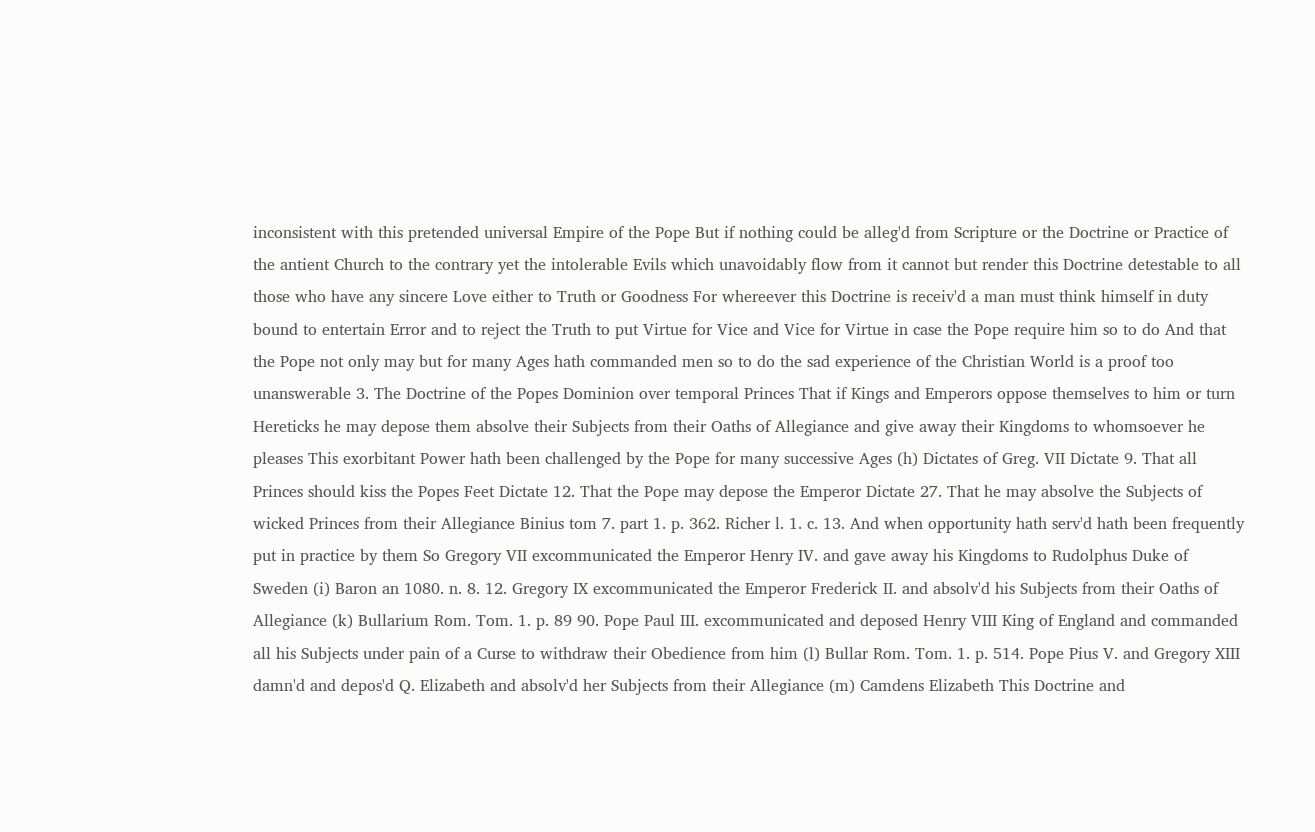inconsistent with this pretended universal Empire of the Pope But if nothing could be alleg'd from Scripture or the Doctrine or Practice of the antient Church to the contrary yet the intolerable Evils which unavoidably flow from it cannot but render this Doctrine detestable to all those who have any sincere Love either to Truth or Goodness For whereever this Doctrine is receiv'd a man must think himself in duty bound to entertain Error and to reject the Truth to put Virtue for Vice and Vice for Virtue in case the Pope require him so to do And that the Pope not only may but for many Ages hath commanded men so to do the sad experience of the Christian World is a proof too unanswerable 3. The Doctrine of the Popes Dominion over temporal Princes That if Kings and Emperors oppose themselves to him or turn Hereticks he may depose them absolve their Subjects from their Oaths of Allegiance and give away their Kingdoms to whomsoever he pleases This exorbitant Power hath been challenged by the Pope for many successive Ages (h) Dictates of Greg. VII Dictate 9. That all Princes should kiss the Popes Feet Dictate 12. That the Pope may depose the Emperor Dictate 27. That he may absolve the Subjects of wicked Princes from their Allegiance Binius tom 7. part 1. p. 362. Richer l. 1. c. 13. And when opportunity hath serv'd hath been frequently put in practice by them So Gregory VII excommunicated the Emperor Henry IV. and gave away his Kingdoms to Rudolphus Duke of Sweden (i) Baron an 1080. n. 8. 12. Gregory IX excommunicated the Emperor Frederick II. and absolv'd his Subjects from their Oaths of Allegiance (k) Bullarium Rom. Tom. 1. p. 89 90. Pope Paul III. excommunicated and deposed Henry VIII King of England and commanded all his Subjects under pain of a Curse to withdraw their Obedience from him (l) Bullar Rom. Tom. 1. p. 514. Pope Pius V. and Gregory XIII damn'd and depos'd Q. Elizabeth and absolv'd her Subjects from their Allegiance (m) Camdens Elizabeth This Doctrine and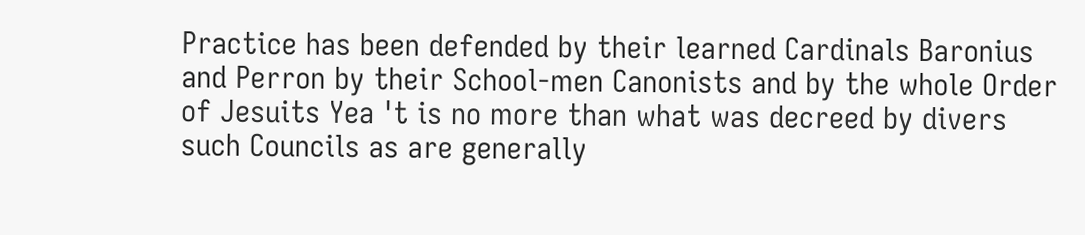Practice has been defended by their learned Cardinals Baronius and Perron by their School-men Canonists and by the whole Order of Jesuits Yea 't is no more than what was decreed by divers such Councils as are generally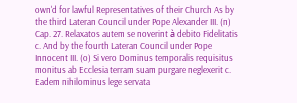own'd for lawful Representatives of their Church As by the third Lateran Council under Pope Alexander III. (n) Cap. 27. Relaxatos autem se noverint à debito Fidelitatis c. And by the fourth Lateran Council under Pope Innocent III. (o) Si vero Dominus temporalis requisitus monitus ab Ecclesia terram suam purgare neglexerit c. Eadem nihilominus lege servata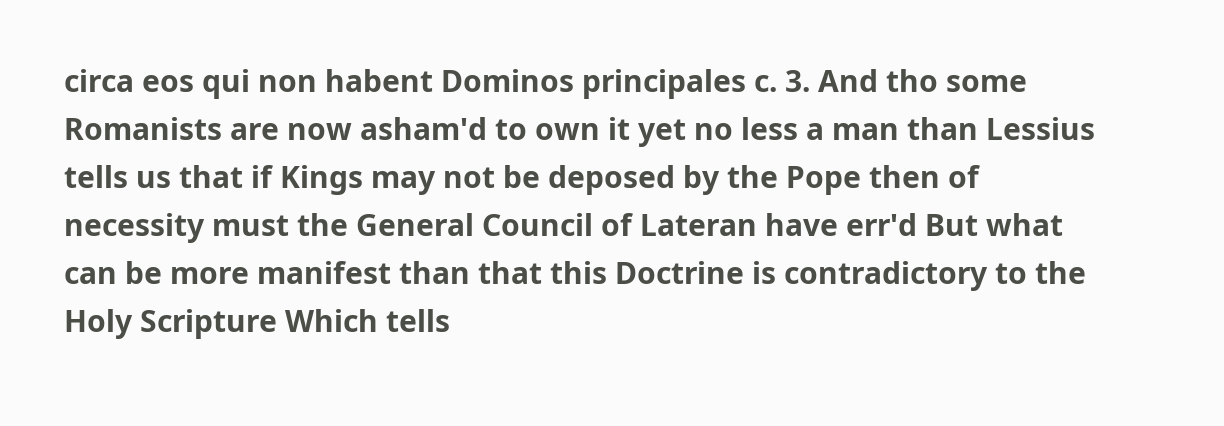circa eos qui non habent Dominos principales c. 3. And tho some Romanists are now asham'd to own it yet no less a man than Lessius tells us that if Kings may not be deposed by the Pope then of necessity must the General Council of Lateran have err'd But what can be more manifest than that this Doctrine is contradictory to the Holy Scripture Which tells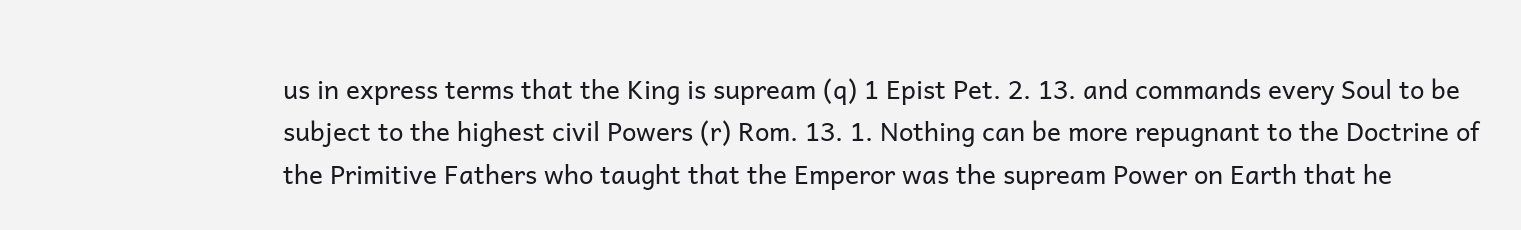us in express terms that the King is supream (q) 1 Epist Pet. 2. 13. and commands every Soul to be subject to the highest civil Powers (r) Rom. 13. 1. Nothing can be more repugnant to the Doctrine of the Primitive Fathers who taught that the Emperor was the supream Power on Earth that he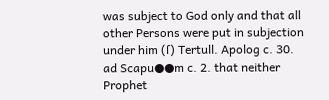was subject to God only and that all other Persons were put in subjection under him (ſ) Tertull. Apolog c. 30. ad Scapu●●m c. 2. that neither Prophet